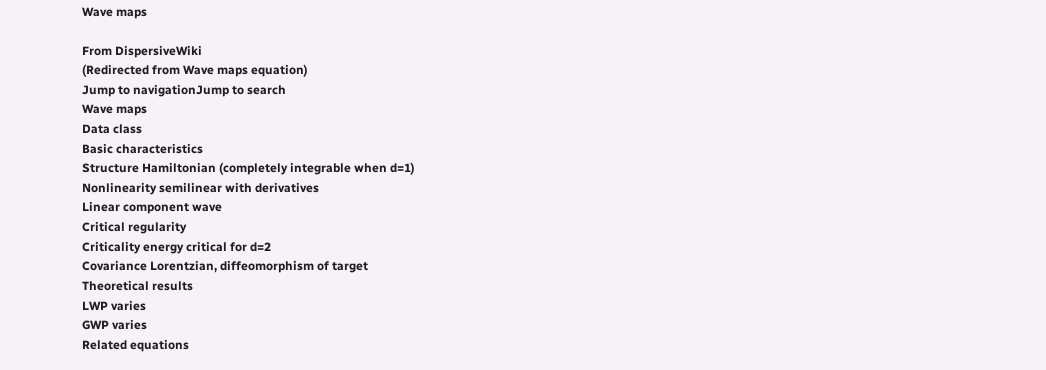Wave maps

From DispersiveWiki
(Redirected from Wave maps equation)
Jump to navigationJump to search
Wave maps
Data class
Basic characteristics
Structure Hamiltonian (completely integrable when d=1)
Nonlinearity semilinear with derivatives
Linear component wave
Critical regularity
Criticality energy critical for d=2
Covariance Lorentzian, diffeomorphism of target
Theoretical results
LWP varies
GWP varies
Related equations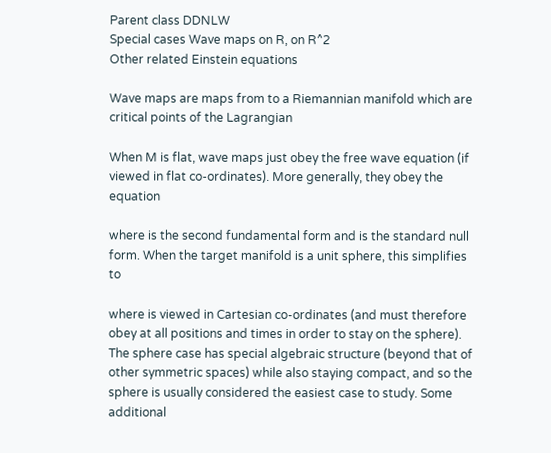Parent class DDNLW
Special cases Wave maps on R, on R^2
Other related Einstein equations

Wave maps are maps from to a Riemannian manifold which are critical points of the Lagrangian

When M is flat, wave maps just obey the free wave equation (if viewed in flat co-ordinates). More generally, they obey the equation

where is the second fundamental form and is the standard null form. When the target manifold is a unit sphere, this simplifies to

where is viewed in Cartesian co-ordinates (and must therefore obey at all positions and times in order to stay on the sphere). The sphere case has special algebraic structure (beyond that of other symmetric spaces) while also staying compact, and so the sphere is usually considered the easiest case to study. Some additional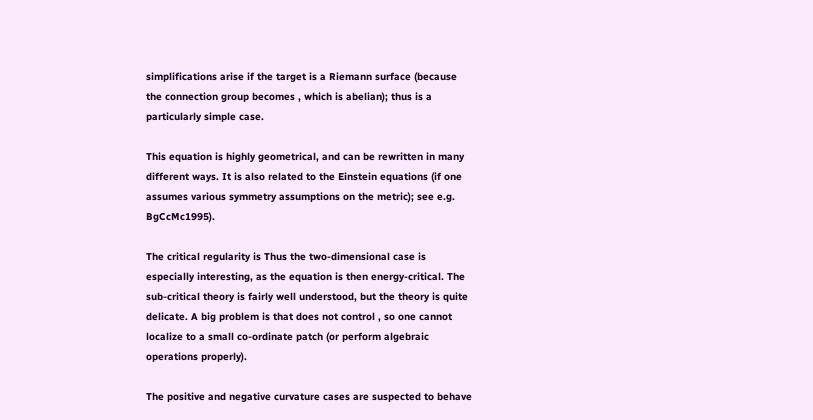simplifications arise if the target is a Riemann surface (because the connection group becomes , which is abelian); thus is a particularly simple case.

This equation is highly geometrical, and can be rewritten in many different ways. It is also related to the Einstein equations (if one assumes various symmetry assumptions on the metric); see e.g. BgCcMc1995).

The critical regularity is Thus the two-dimensional case is especially interesting, as the equation is then energy-critical. The sub-critical theory is fairly well understood, but the theory is quite delicate. A big problem is that does not control , so one cannot localize to a small co-ordinate patch (or perform algebraic operations properly).

The positive and negative curvature cases are suspected to behave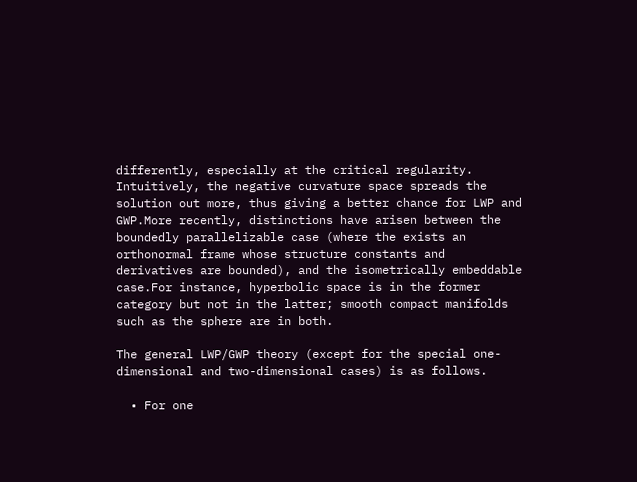differently, especially at the critical regularity. Intuitively, the negative curvature space spreads the solution out more, thus giving a better chance for LWP and GWP.More recently, distinctions have arisen between the boundedly parallelizable case (where the exists an orthonormal frame whose structure constants and derivatives are bounded), and the isometrically embeddable case.For instance, hyperbolic space is in the former category but not in the latter; smooth compact manifolds such as the sphere are in both.

The general LWP/GWP theory (except for the special one-dimensional and two-dimensional cases) is as follows.

  • For one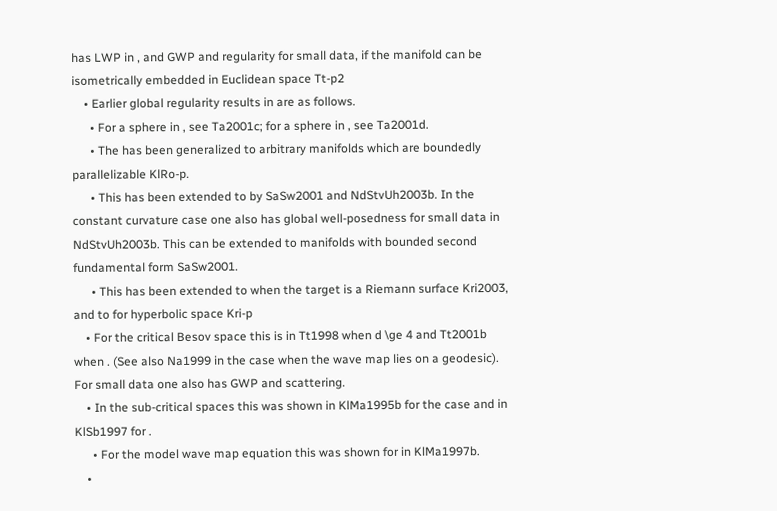has LWP in , and GWP and regularity for small data, if the manifold can be isometrically embedded in Euclidean space Tt-p2
    • Earlier global regularity results in are as follows.
      • For a sphere in , see Ta2001c; for a sphere in , see Ta2001d.
      • The has been generalized to arbitrary manifolds which are boundedly parallelizable KlRo-p.
      • This has been extended to by SaSw2001 and NdStvUh2003b. In the constant curvature case one also has global well-posedness for small data in NdStvUh2003b. This can be extended to manifolds with bounded second fundamental form SaSw2001.
      • This has been extended to when the target is a Riemann surface Kri2003, and to for hyperbolic space Kri-p
    • For the critical Besov space this is in Tt1998 when d \ge 4 and Tt2001b when . (See also Na1999 in the case when the wave map lies on a geodesic). For small data one also has GWP and scattering.
    • In the sub-critical spaces this was shown in KlMa1995b for the case and in KlSb1997 for .
      • For the model wave map equation this was shown for in KlMa1997b.
    •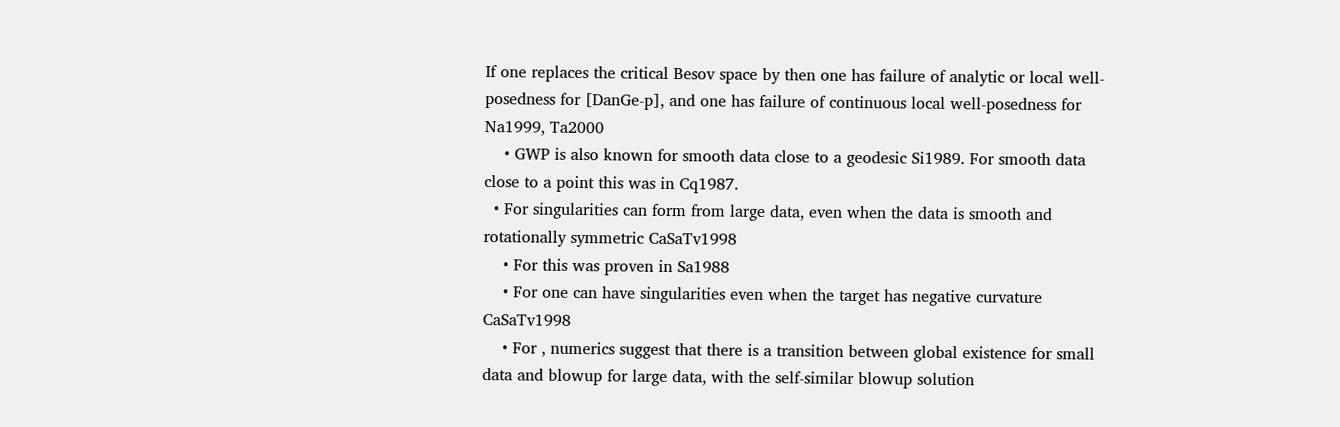If one replaces the critical Besov space by then one has failure of analytic or local well-posedness for [DanGe-p], and one has failure of continuous local well-posedness for Na1999, Ta2000
    • GWP is also known for smooth data close to a geodesic Si1989. For smooth data close to a point this was in Cq1987.
  • For singularities can form from large data, even when the data is smooth and rotationally symmetric CaSaTv1998
    • For this was proven in Sa1988
    • For one can have singularities even when the target has negative curvature CaSaTv1998
    • For , numerics suggest that there is a transition between global existence for small data and blowup for large data, with the self-similar blowup solution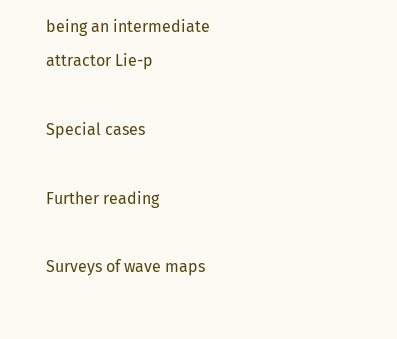being an intermediate attractor Lie-p

Special cases

Further reading

Surveys of wave maps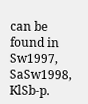can be found in Sw1997, SaSw1998, KlSb-p.